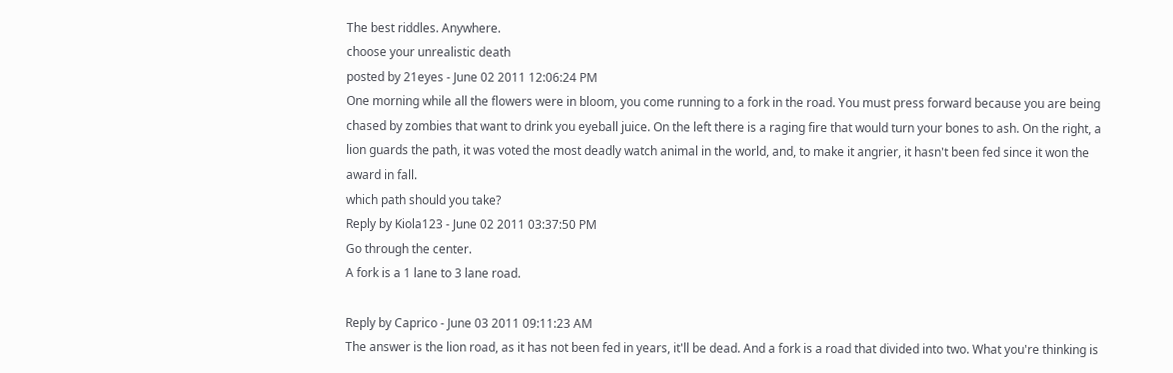The best riddles. Anywhere.
choose your unrealistic death
posted by 21eyes - June 02 2011 12:06:24 PM
One morning while all the flowers were in bloom, you come running to a fork in the road. You must press forward because you are being chased by zombies that want to drink you eyeball juice. On the left there is a raging fire that would turn your bones to ash. On the right, a lion guards the path, it was voted the most deadly watch animal in the world, and, to make it angrier, it hasn't been fed since it won the award in fall.
which path should you take?
Reply by Kiola123 - June 02 2011 03:37:50 PM
Go through the center.
A fork is a 1 lane to 3 lane road.

Reply by Caprico - June 03 2011 09:11:23 AM
The answer is the lion road, as it has not been fed in years, it'll be dead. And a fork is a road that divided into two. What you're thinking is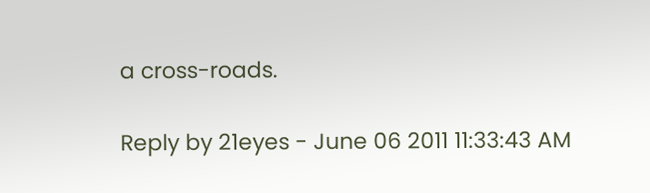a cross-roads.

Reply by 21eyes - June 06 2011 11:33:43 AM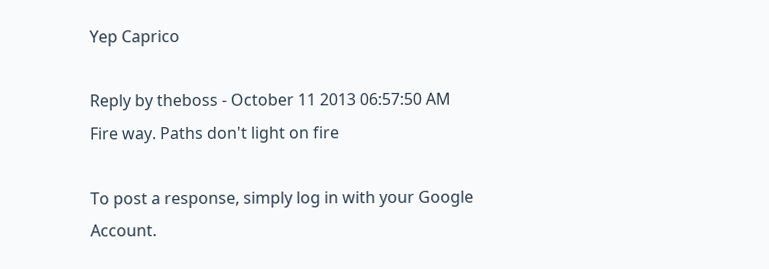Yep Caprico

Reply by theboss - October 11 2013 06:57:50 AM
Fire way. Paths don't light on fire

To post a response, simply log in with your Google Account.